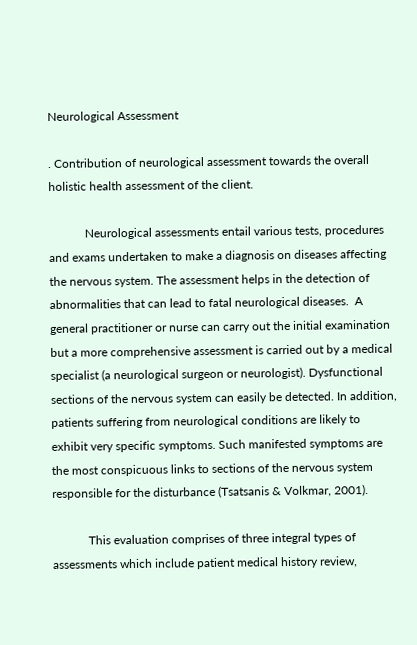Neurological Assessment

. Contribution of neurological assessment towards the overall holistic health assessment of the client.

            Neurological assessments entail various tests, procedures and exams undertaken to make a diagnosis on diseases affecting the nervous system. The assessment helps in the detection of abnormalities that can lead to fatal neurological diseases.  A general practitioner or nurse can carry out the initial examination but a more comprehensive assessment is carried out by a medical specialist (a neurological surgeon or neurologist). Dysfunctional sections of the nervous system can easily be detected. In addition, patients suffering from neurological conditions are likely to exhibit very specific symptoms. Such manifested symptoms are the most conspicuous links to sections of the nervous system responsible for the disturbance (Tsatsanis & Volkmar, 2001).

            This evaluation comprises of three integral types of assessments which include patient medical history review,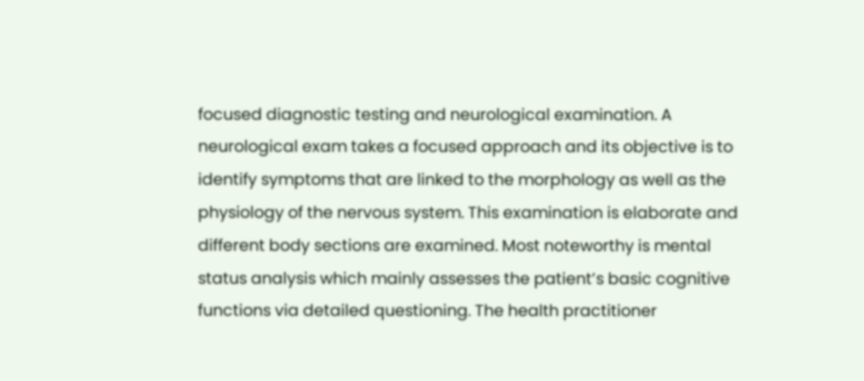focused diagnostic testing and neurological examination. A neurological exam takes a focused approach and its objective is to identify symptoms that are linked to the morphology as well as the physiology of the nervous system. This examination is elaborate and different body sections are examined. Most noteworthy is mental status analysis which mainly assesses the patient’s basic cognitive functions via detailed questioning. The health practitioner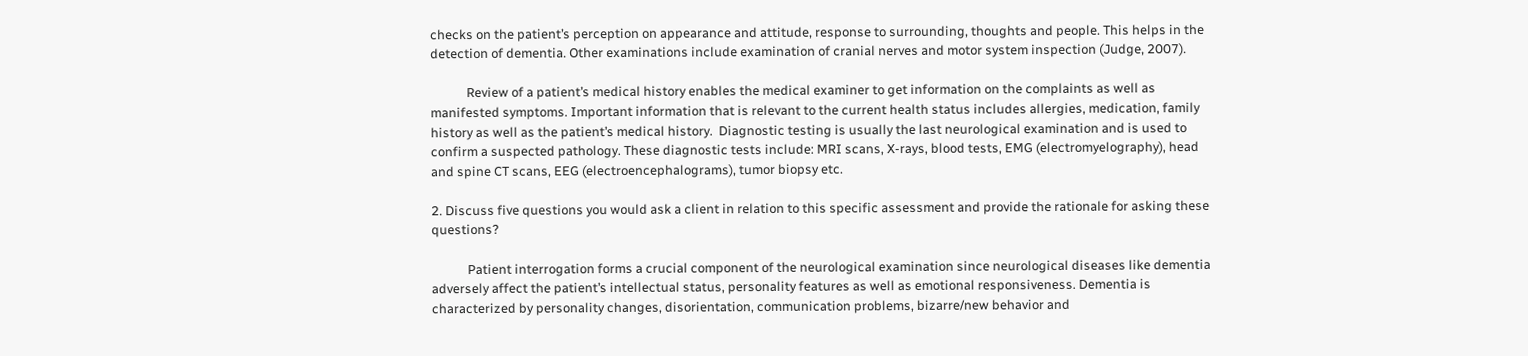checks on the patient’s perception on appearance and attitude, response to surrounding, thoughts and people. This helps in the detection of dementia. Other examinations include examination of cranial nerves and motor system inspection (Judge, 2007).

            Review of a patient’s medical history enables the medical examiner to get information on the complaints as well as manifested symptoms. Important information that is relevant to the current health status includes allergies, medication, family history as well as the patient’s medical history.  Diagnostic testing is usually the last neurological examination and is used to confirm a suspected pathology. These diagnostic tests include: MRI scans, X-rays, blood tests, EMG (electromyelography), head and spine CT scans, EEG (electroencephalograms), tumor biopsy etc.

2. Discuss five questions you would ask a client in relation to this specific assessment and provide the rationale for asking these questions?

            Patient interrogation forms a crucial component of the neurological examination since neurological diseases like dementia adversely affect the patient’s intellectual status, personality features as well as emotional responsiveness. Dementia is characterized by personality changes, disorientation, communication problems, bizarre/new behavior and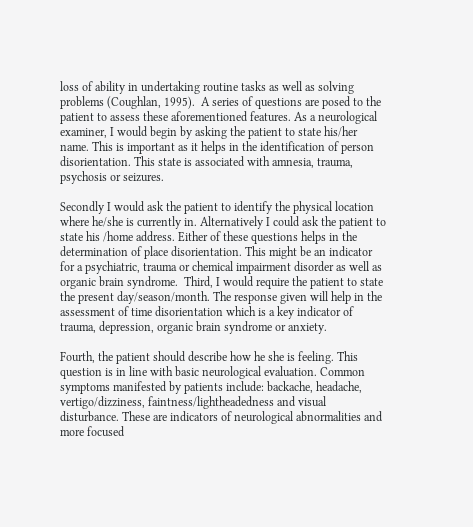loss of ability in undertaking routine tasks as well as solving problems (Coughlan, 1995).  A series of questions are posed to the patient to assess these aforementioned features. As a neurological examiner, I would begin by asking the patient to state his/her name. This is important as it helps in the identification of person disorientation. This state is associated with amnesia, trauma, psychosis or seizures.

Secondly I would ask the patient to identify the physical location where he/she is currently in. Alternatively I could ask the patient to state his /home address. Either of these questions helps in the determination of place disorientation. This might be an indicator for a psychiatric, trauma or chemical impairment disorder as well as organic brain syndrome.  Third, I would require the patient to state the present day/season/month. The response given will help in the assessment of time disorientation which is a key indicator of trauma, depression, organic brain syndrome or anxiety.

Fourth, the patient should describe how he she is feeling. This question is in line with basic neurological evaluation. Common symptoms manifested by patients include: backache, headache, vertigo/dizziness, faintness/lightheadedness and visual disturbance. These are indicators of neurological abnormalities and more focused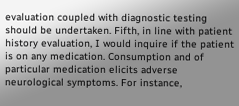evaluation coupled with diagnostic testing should be undertaken. Fifth, in line with patient history evaluation, I would inquire if the patient is on any medication. Consumption and of particular medication elicits adverse neurological symptoms. For instance,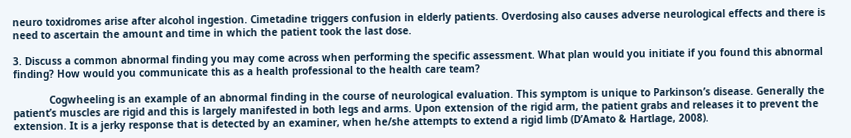neuro toxidromes arise after alcohol ingestion. Cimetadine triggers confusion in elderly patients. Overdosing also causes adverse neurological effects and there is need to ascertain the amount and time in which the patient took the last dose.

3. Discuss a common abnormal finding you may come across when performing the specific assessment. What plan would you initiate if you found this abnormal finding? How would you communicate this as a health professional to the health care team?

            Cogwheeling is an example of an abnormal finding in the course of neurological evaluation. This symptom is unique to Parkinson’s disease. Generally the patient’s muscles are rigid and this is largely manifested in both legs and arms. Upon extension of the rigid arm, the patient grabs and releases it to prevent the extension. It is a jerky response that is detected by an examiner, when he/she attempts to extend a rigid limb (D’Amato & Hartlage, 2008).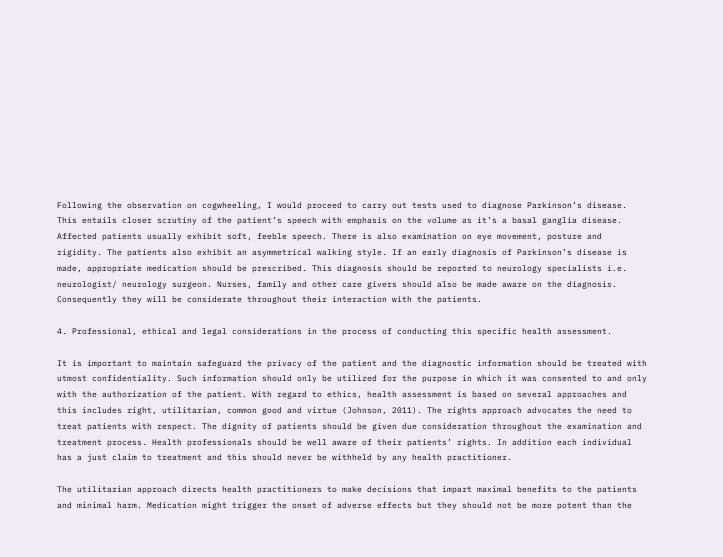Following the observation on cogwheeling, I would proceed to carry out tests used to diagnose Parkinson’s disease. This entails closer scrutiny of the patient’s speech with emphasis on the volume as it’s a basal ganglia disease. Affected patients usually exhibit soft, feeble speech. There is also examination on eye movement, posture and rigidity. The patients also exhibit an asymmetrical walking style. If an early diagnosis of Parkinson’s disease is made, appropriate medication should be prescribed. This diagnosis should be reported to neurology specialists i.e. neurologist/ neurology surgeon. Nurses, family and other care givers should also be made aware on the diagnosis. Consequently they will be considerate throughout their interaction with the patients.

4. Professional, ethical and legal considerations in the process of conducting this specific health assessment.

It is important to maintain safeguard the privacy of the patient and the diagnostic information should be treated with utmost confidentiality. Such information should only be utilized for the purpose in which it was consented to and only with the authorization of the patient. With regard to ethics, health assessment is based on several approaches and this includes right, utilitarian, common good and virtue (Johnson, 2011). The rights approach advocates the need to treat patients with respect. The dignity of patients should be given due consideration throughout the examination and treatment process. Health professionals should be well aware of their patients’ rights. In addition each individual has a just claim to treatment and this should never be withheld by any health practitioner.

The utilitarian approach directs health practitioners to make decisions that impart maximal benefits to the patients and minimal harm. Medication might trigger the onset of adverse effects but they should not be more potent than the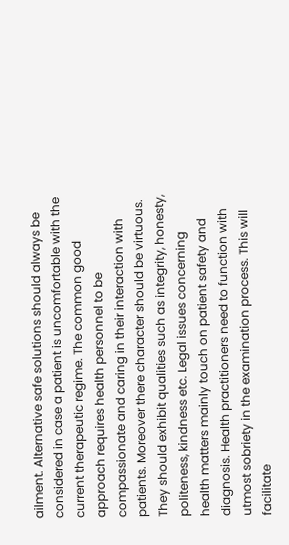ailment. Alternative safe solutions should always be considered in case a patient is uncomfortable with the current therapeutic regime. The common good approach requires health personnel to be compassionate and caring in their interaction with patients. Moreover there character should be virtuous. They should exhibit qualities such as integrity, honesty, politeness, kindness etc. Legal issues concerning health matters mainly touch on patient safety and diagnosis. Health practitioners need to function with utmost sobriety in the examination process. This will facilitate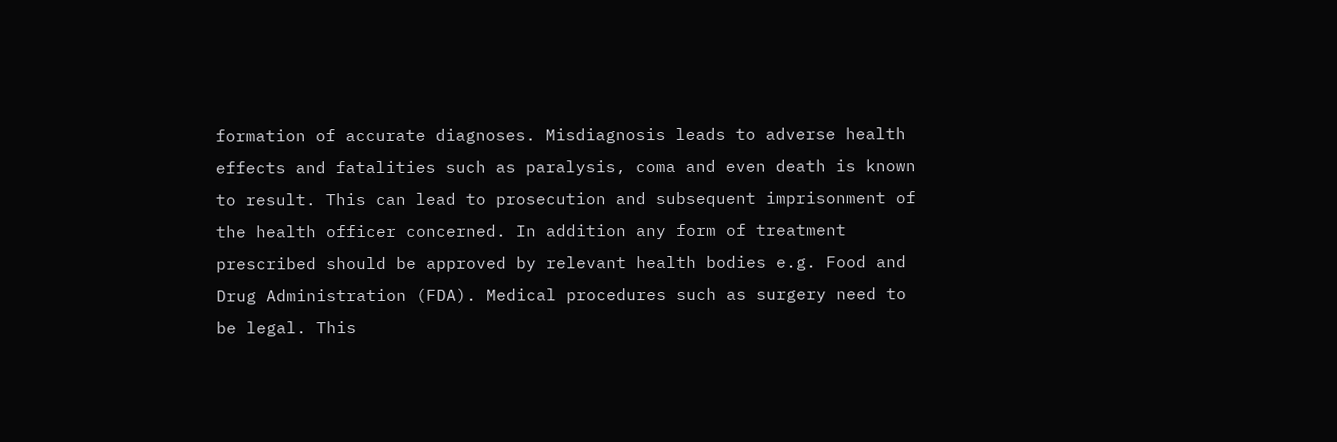formation of accurate diagnoses. Misdiagnosis leads to adverse health effects and fatalities such as paralysis, coma and even death is known to result. This can lead to prosecution and subsequent imprisonment of the health officer concerned. In addition any form of treatment prescribed should be approved by relevant health bodies e.g. Food and Drug Administration (FDA). Medical procedures such as surgery need to be legal. This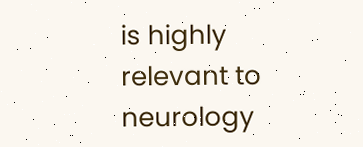is highly relevant to neurology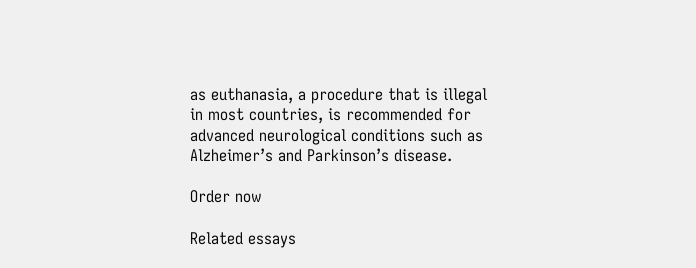as euthanasia, a procedure that is illegal in most countries, is recommended for advanced neurological conditions such as Alzheimer’s and Parkinson’s disease.

Order now

Related essays